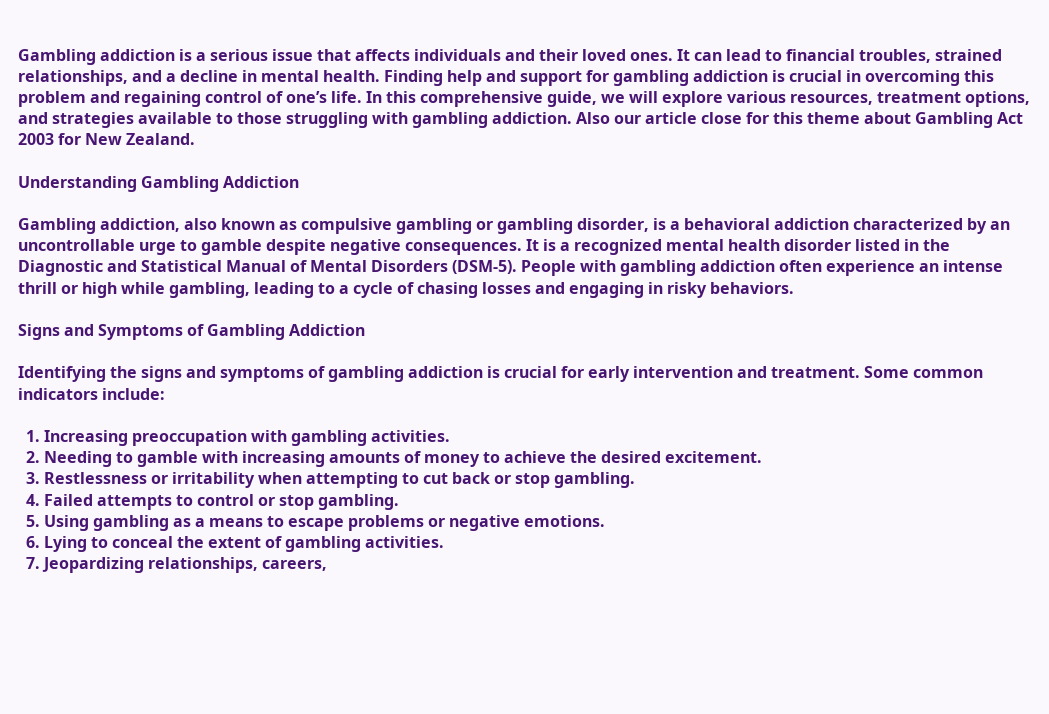Gambling addiction is a serious issue that affects individuals and their loved ones. It can lead to financial troubles, strained relationships, and a decline in mental health. Finding help and support for gambling addiction is crucial in overcoming this problem and regaining control of one’s life. In this comprehensive guide, we will explore various resources, treatment options, and strategies available to those struggling with gambling addiction. Also our article close for this theme about Gambling Act 2003 for New Zealand.

Understanding Gambling Addiction

Gambling addiction, also known as compulsive gambling or gambling disorder, is a behavioral addiction characterized by an uncontrollable urge to gamble despite negative consequences. It is a recognized mental health disorder listed in the Diagnostic and Statistical Manual of Mental Disorders (DSM-5). People with gambling addiction often experience an intense thrill or high while gambling, leading to a cycle of chasing losses and engaging in risky behaviors.

Signs and Symptoms of Gambling Addiction

Identifying the signs and symptoms of gambling addiction is crucial for early intervention and treatment. Some common indicators include:

  1. Increasing preoccupation with gambling activities.
  2. Needing to gamble with increasing amounts of money to achieve the desired excitement.
  3. Restlessness or irritability when attempting to cut back or stop gambling.
  4. Failed attempts to control or stop gambling.
  5. Using gambling as a means to escape problems or negative emotions.
  6. Lying to conceal the extent of gambling activities.
  7. Jeopardizing relationships, careers,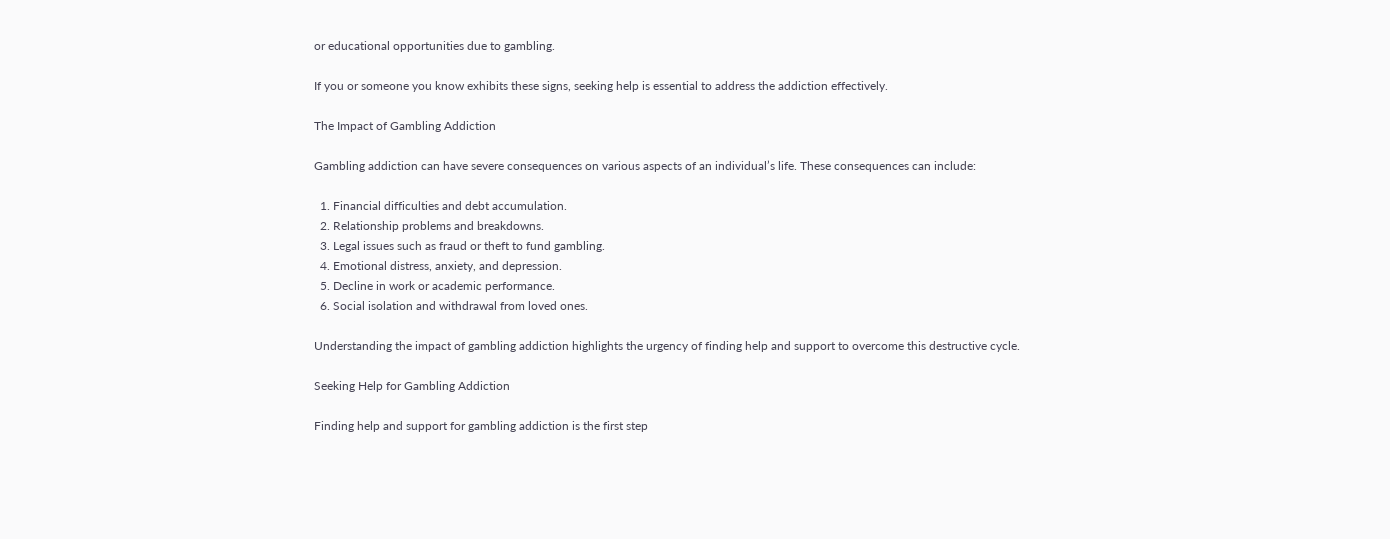or educational opportunities due to gambling.

If you or someone you know exhibits these signs, seeking help is essential to address the addiction effectively.

The Impact of Gambling Addiction

Gambling addiction can have severe consequences on various aspects of an individual’s life. These consequences can include:

  1. Financial difficulties and debt accumulation.
  2. Relationship problems and breakdowns.
  3. Legal issues such as fraud or theft to fund gambling.
  4. Emotional distress, anxiety, and depression.
  5. Decline in work or academic performance.
  6. Social isolation and withdrawal from loved ones.

Understanding the impact of gambling addiction highlights the urgency of finding help and support to overcome this destructive cycle.

Seeking Help for Gambling Addiction

Finding help and support for gambling addiction is the first step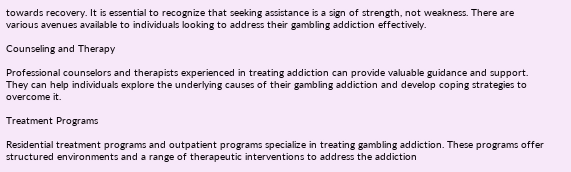towards recovery. It is essential to recognize that seeking assistance is a sign of strength, not weakness. There are various avenues available to individuals looking to address their gambling addiction effectively.

Counseling and Therapy

Professional counselors and therapists experienced in treating addiction can provide valuable guidance and support. They can help individuals explore the underlying causes of their gambling addiction and develop coping strategies to overcome it.

Treatment Programs

Residential treatment programs and outpatient programs specialize in treating gambling addiction. These programs offer structured environments and a range of therapeutic interventions to address the addiction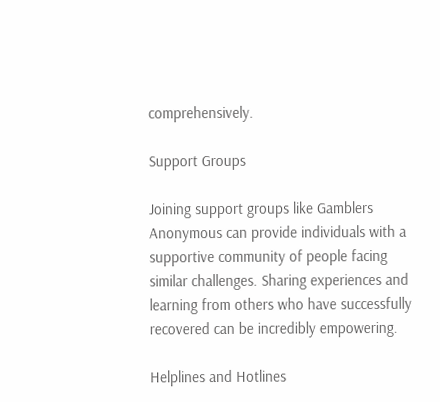comprehensively.

Support Groups

Joining support groups like Gamblers Anonymous can provide individuals with a supportive community of people facing similar challenges. Sharing experiences and learning from others who have successfully recovered can be incredibly empowering.

Helplines and Hotlines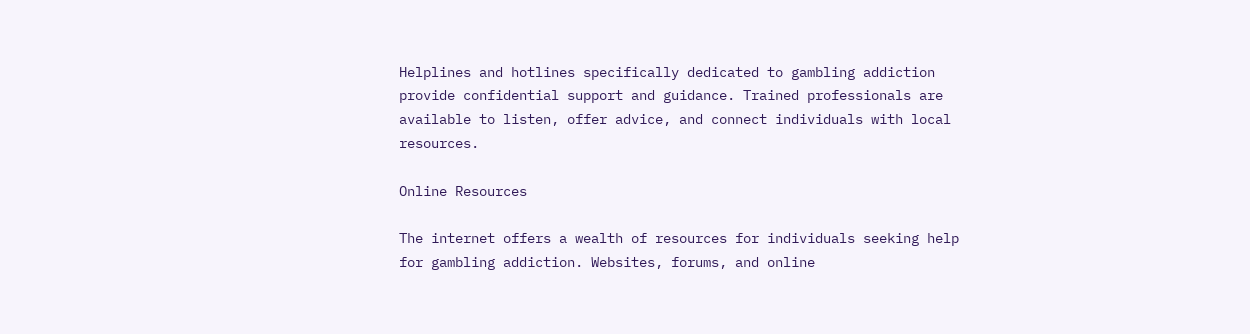Helplines and hotlines specifically dedicated to gambling addiction provide confidential support and guidance. Trained professionals are available to listen, offer advice, and connect individuals with local resources.

Online Resources

The internet offers a wealth of resources for individuals seeking help for gambling addiction. Websites, forums, and online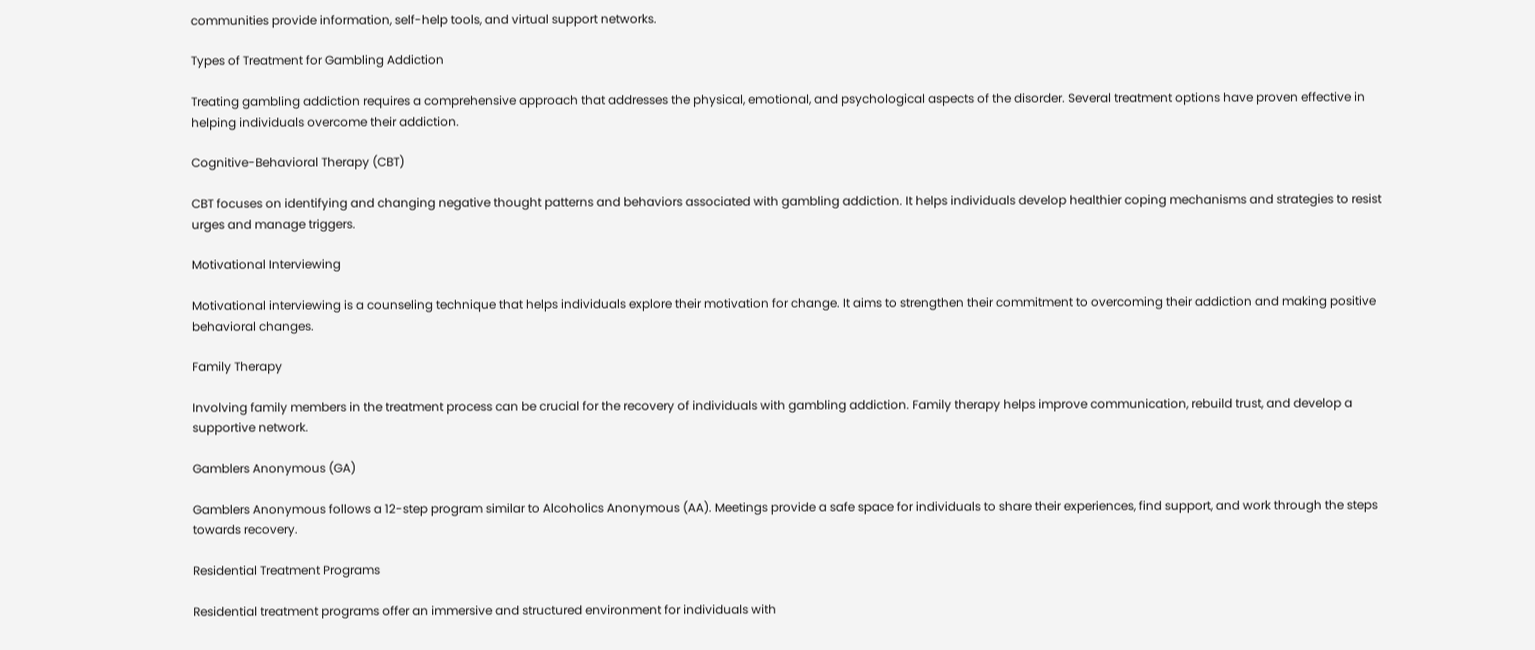communities provide information, self-help tools, and virtual support networks.

Types of Treatment for Gambling Addiction

Treating gambling addiction requires a comprehensive approach that addresses the physical, emotional, and psychological aspects of the disorder. Several treatment options have proven effective in helping individuals overcome their addiction.

Cognitive-Behavioral Therapy (CBT)

CBT focuses on identifying and changing negative thought patterns and behaviors associated with gambling addiction. It helps individuals develop healthier coping mechanisms and strategies to resist urges and manage triggers.

Motivational Interviewing

Motivational interviewing is a counseling technique that helps individuals explore their motivation for change. It aims to strengthen their commitment to overcoming their addiction and making positive behavioral changes.

Family Therapy

Involving family members in the treatment process can be crucial for the recovery of individuals with gambling addiction. Family therapy helps improve communication, rebuild trust, and develop a supportive network.

Gamblers Anonymous (GA)

Gamblers Anonymous follows a 12-step program similar to Alcoholics Anonymous (AA). Meetings provide a safe space for individuals to share their experiences, find support, and work through the steps towards recovery.

Residential Treatment Programs

Residential treatment programs offer an immersive and structured environment for individuals with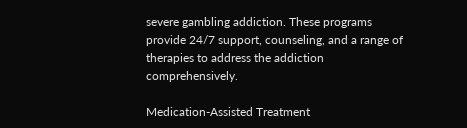severe gambling addiction. These programs provide 24/7 support, counseling, and a range of therapies to address the addiction comprehensively.

Medication-Assisted Treatment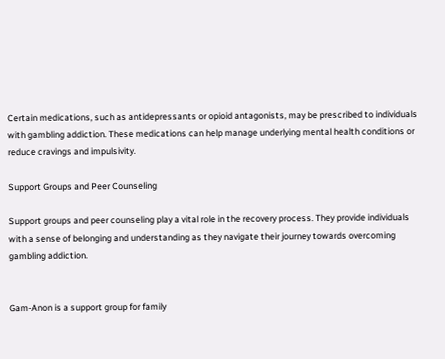Certain medications, such as antidepressants or opioid antagonists, may be prescribed to individuals with gambling addiction. These medications can help manage underlying mental health conditions or reduce cravings and impulsivity.

Support Groups and Peer Counseling

Support groups and peer counseling play a vital role in the recovery process. They provide individuals with a sense of belonging and understanding as they navigate their journey towards overcoming gambling addiction.


Gam-Anon is a support group for family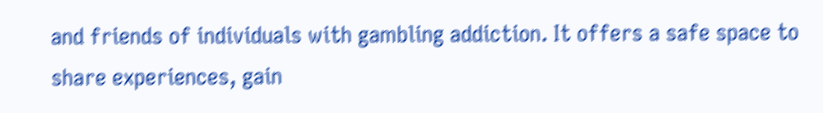and friends of individuals with gambling addiction. It offers a safe space to share experiences, gain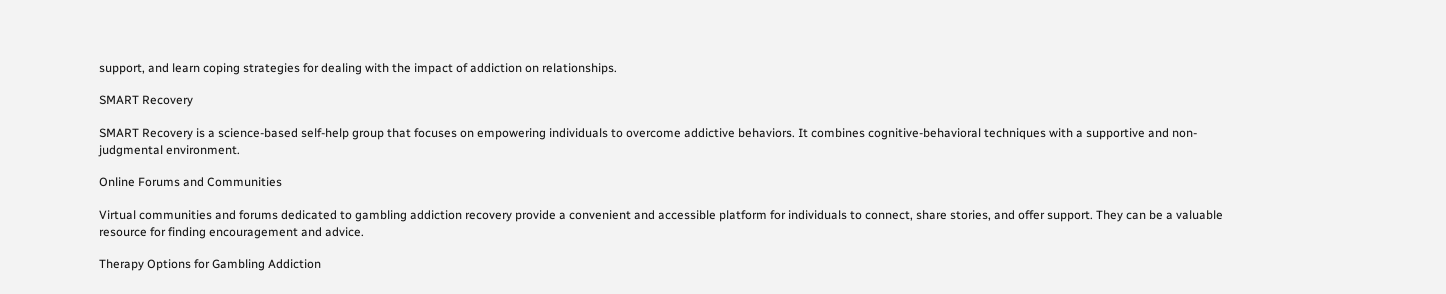support, and learn coping strategies for dealing with the impact of addiction on relationships.

SMART Recovery

SMART Recovery is a science-based self-help group that focuses on empowering individuals to overcome addictive behaviors. It combines cognitive-behavioral techniques with a supportive and non-judgmental environment.

Online Forums and Communities

Virtual communities and forums dedicated to gambling addiction recovery provide a convenient and accessible platform for individuals to connect, share stories, and offer support. They can be a valuable resource for finding encouragement and advice.

Therapy Options for Gambling Addiction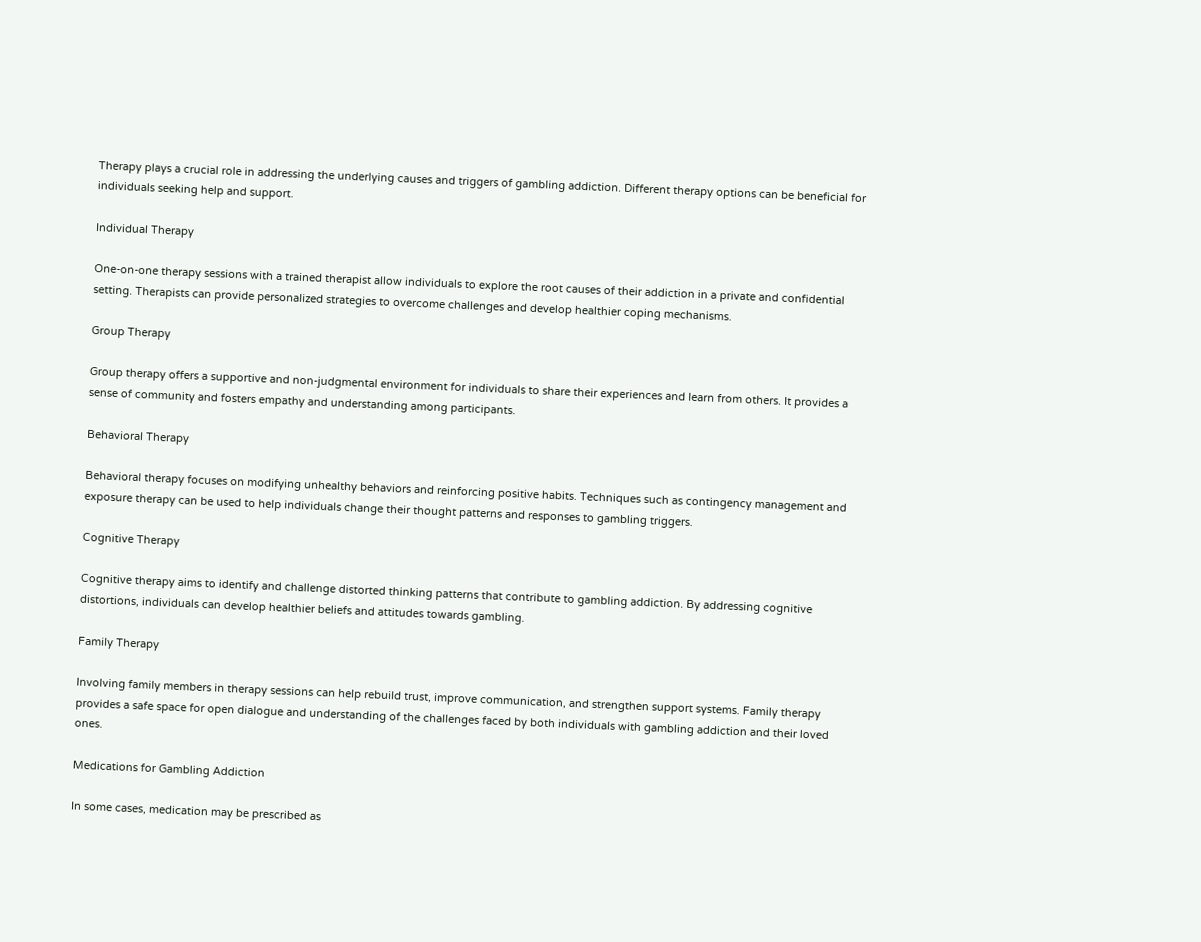Therapy plays a crucial role in addressing the underlying causes and triggers of gambling addiction. Different therapy options can be beneficial for individuals seeking help and support.

Individual Therapy

One-on-one therapy sessions with a trained therapist allow individuals to explore the root causes of their addiction in a private and confidential setting. Therapists can provide personalized strategies to overcome challenges and develop healthier coping mechanisms.

Group Therapy

Group therapy offers a supportive and non-judgmental environment for individuals to share their experiences and learn from others. It provides a sense of community and fosters empathy and understanding among participants.

Behavioral Therapy

Behavioral therapy focuses on modifying unhealthy behaviors and reinforcing positive habits. Techniques such as contingency management and exposure therapy can be used to help individuals change their thought patterns and responses to gambling triggers.

Cognitive Therapy

Cognitive therapy aims to identify and challenge distorted thinking patterns that contribute to gambling addiction. By addressing cognitive distortions, individuals can develop healthier beliefs and attitudes towards gambling.

Family Therapy

Involving family members in therapy sessions can help rebuild trust, improve communication, and strengthen support systems. Family therapy provides a safe space for open dialogue and understanding of the challenges faced by both individuals with gambling addiction and their loved ones.

Medications for Gambling Addiction

In some cases, medication may be prescribed as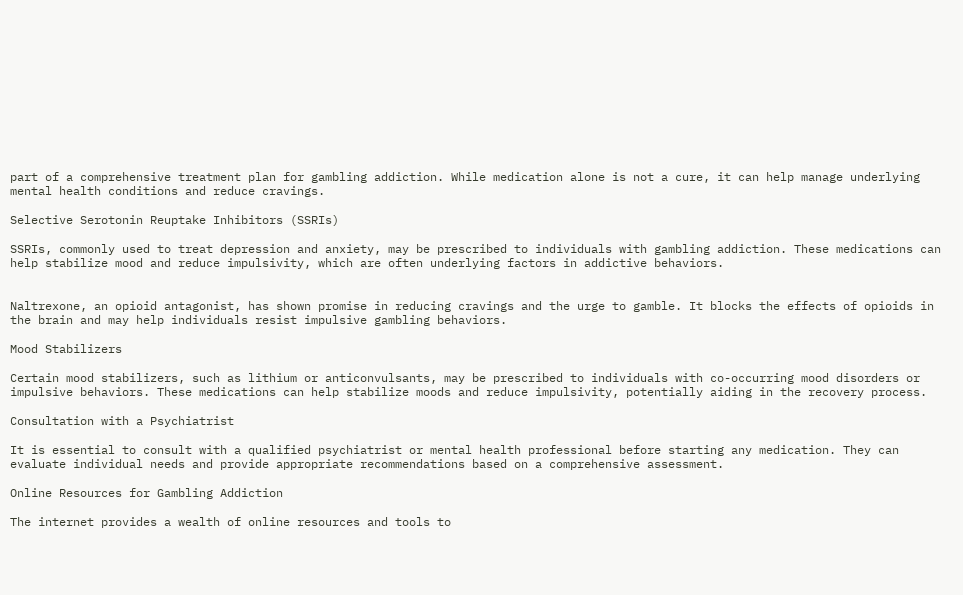part of a comprehensive treatment plan for gambling addiction. While medication alone is not a cure, it can help manage underlying mental health conditions and reduce cravings.

Selective Serotonin Reuptake Inhibitors (SSRIs)

SSRIs, commonly used to treat depression and anxiety, may be prescribed to individuals with gambling addiction. These medications can help stabilize mood and reduce impulsivity, which are often underlying factors in addictive behaviors.


Naltrexone, an opioid antagonist, has shown promise in reducing cravings and the urge to gamble. It blocks the effects of opioids in the brain and may help individuals resist impulsive gambling behaviors.

Mood Stabilizers

Certain mood stabilizers, such as lithium or anticonvulsants, may be prescribed to individuals with co-occurring mood disorders or impulsive behaviors. These medications can help stabilize moods and reduce impulsivity, potentially aiding in the recovery process.

Consultation with a Psychiatrist

It is essential to consult with a qualified psychiatrist or mental health professional before starting any medication. They can evaluate individual needs and provide appropriate recommendations based on a comprehensive assessment.

Online Resources for Gambling Addiction

The internet provides a wealth of online resources and tools to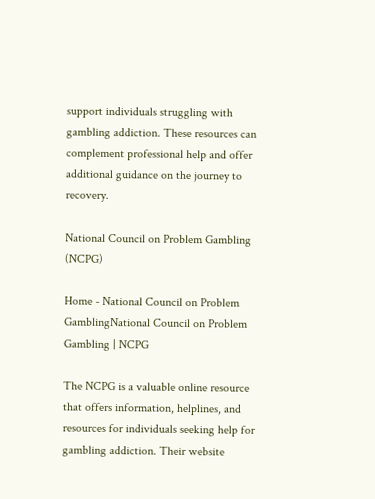support individuals struggling with gambling addiction. These resources can complement professional help and offer additional guidance on the journey to recovery.

National Council on Problem Gambling (NCPG)

Home - National Council on Problem GamblingNational Council on Problem Gambling | NCPG

The NCPG is a valuable online resource that offers information, helplines, and resources for individuals seeking help for gambling addiction. Their website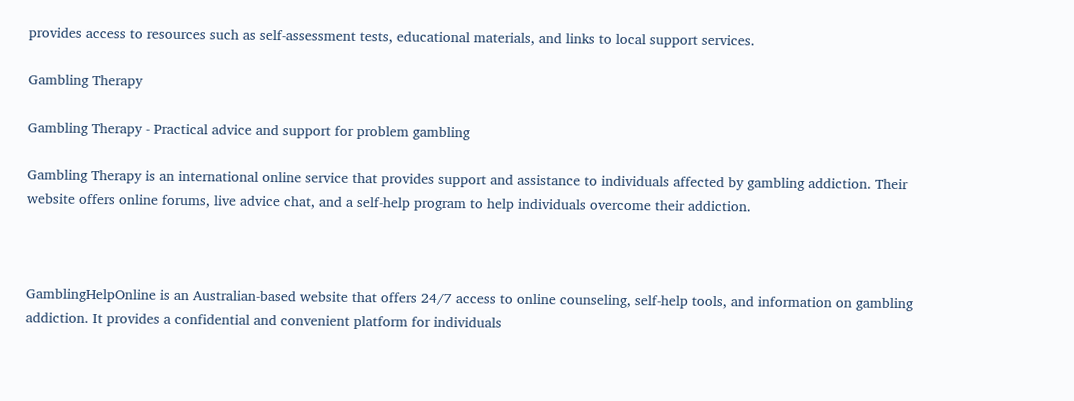provides access to resources such as self-assessment tests, educational materials, and links to local support services.

Gambling Therapy

Gambling Therapy - Practical advice and support for problem gambling

Gambling Therapy is an international online service that provides support and assistance to individuals affected by gambling addiction. Their website offers online forums, live advice chat, and a self-help program to help individuals overcome their addiction.



GamblingHelpOnline is an Australian-based website that offers 24/7 access to online counseling, self-help tools, and information on gambling addiction. It provides a confidential and convenient platform for individuals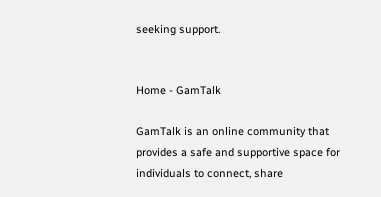seeking support.


Home - GamTalk

GamTalk is an online community that provides a safe and supportive space for individuals to connect, share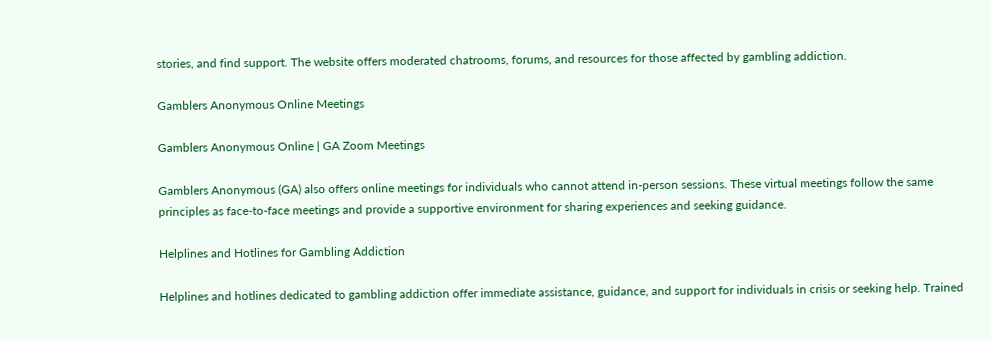stories, and find support. The website offers moderated chatrooms, forums, and resources for those affected by gambling addiction.

Gamblers Anonymous Online Meetings

Gamblers Anonymous Online | GA Zoom Meetings

Gamblers Anonymous (GA) also offers online meetings for individuals who cannot attend in-person sessions. These virtual meetings follow the same principles as face-to-face meetings and provide a supportive environment for sharing experiences and seeking guidance.

Helplines and Hotlines for Gambling Addiction

Helplines and hotlines dedicated to gambling addiction offer immediate assistance, guidance, and support for individuals in crisis or seeking help. Trained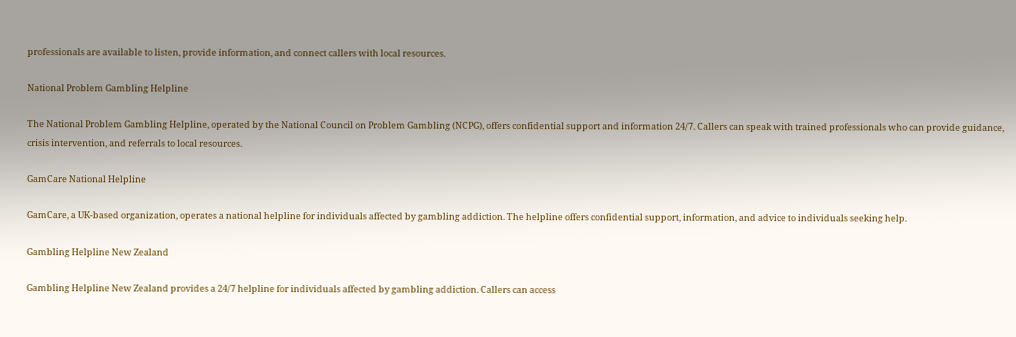professionals are available to listen, provide information, and connect callers with local resources.

National Problem Gambling Helpline

The National Problem Gambling Helpline, operated by the National Council on Problem Gambling (NCPG), offers confidential support and information 24/7. Callers can speak with trained professionals who can provide guidance, crisis intervention, and referrals to local resources.

GamCare National Helpline

GamCare, a UK-based organization, operates a national helpline for individuals affected by gambling addiction. The helpline offers confidential support, information, and advice to individuals seeking help.

Gambling Helpline New Zealand

Gambling Helpline New Zealand provides a 24/7 helpline for individuals affected by gambling addiction. Callers can access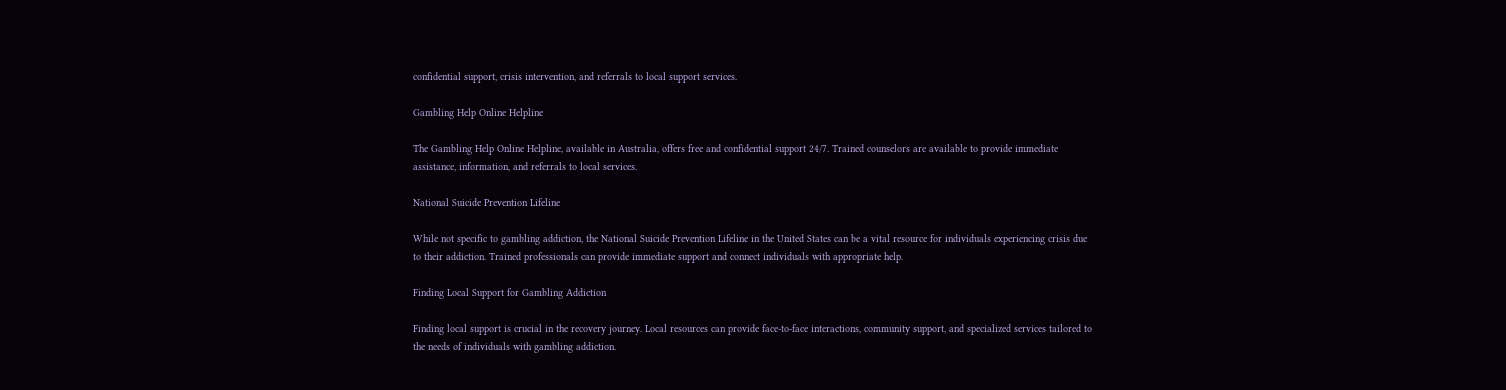confidential support, crisis intervention, and referrals to local support services.

Gambling Help Online Helpline

The Gambling Help Online Helpline, available in Australia, offers free and confidential support 24/7. Trained counselors are available to provide immediate assistance, information, and referrals to local services.

National Suicide Prevention Lifeline

While not specific to gambling addiction, the National Suicide Prevention Lifeline in the United States can be a vital resource for individuals experiencing crisis due to their addiction. Trained professionals can provide immediate support and connect individuals with appropriate help.

Finding Local Support for Gambling Addiction

Finding local support is crucial in the recovery journey. Local resources can provide face-to-face interactions, community support, and specialized services tailored to the needs of individuals with gambling addiction.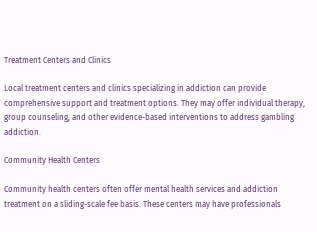Treatment Centers and Clinics

Local treatment centers and clinics specializing in addiction can provide comprehensive support and treatment options. They may offer individual therapy, group counseling, and other evidence-based interventions to address gambling addiction.

Community Health Centers

Community health centers often offer mental health services and addiction treatment on a sliding-scale fee basis. These centers may have professionals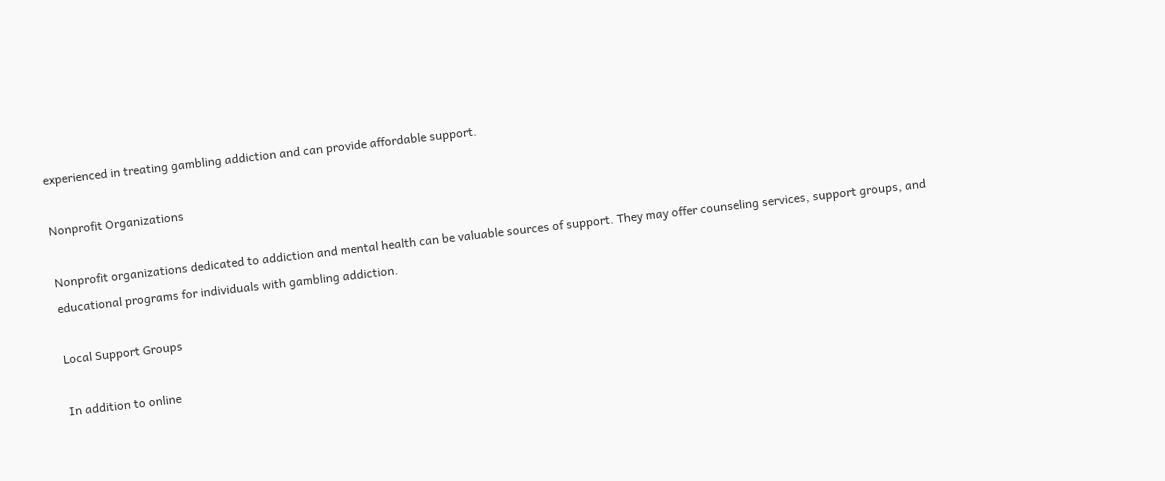experienced in treating gambling addiction and can provide affordable support.

Nonprofit Organizations

Nonprofit organizations dedicated to addiction and mental health can be valuable sources of support. They may offer counseling services, support groups, and educational programs for individuals with gambling addiction.

Local Support Groups

In addition to online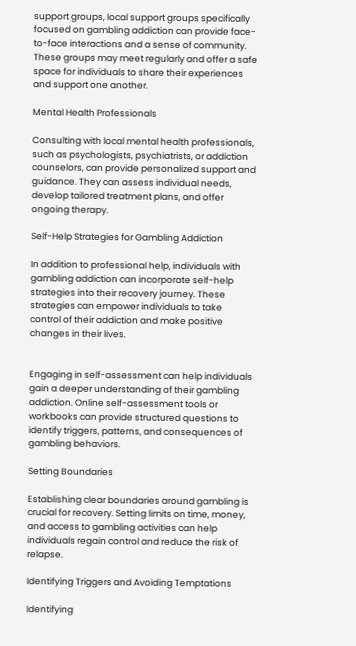support groups, local support groups specifically focused on gambling addiction can provide face-to-face interactions and a sense of community. These groups may meet regularly and offer a safe space for individuals to share their experiences and support one another.

Mental Health Professionals

Consulting with local mental health professionals, such as psychologists, psychiatrists, or addiction counselors, can provide personalized support and guidance. They can assess individual needs, develop tailored treatment plans, and offer ongoing therapy.

Self-Help Strategies for Gambling Addiction

In addition to professional help, individuals with gambling addiction can incorporate self-help strategies into their recovery journey. These strategies can empower individuals to take control of their addiction and make positive changes in their lives.


Engaging in self-assessment can help individuals gain a deeper understanding of their gambling addiction. Online self-assessment tools or workbooks can provide structured questions to identify triggers, patterns, and consequences of gambling behaviors.

Setting Boundaries

Establishing clear boundaries around gambling is crucial for recovery. Setting limits on time, money, and access to gambling activities can help individuals regain control and reduce the risk of relapse.

Identifying Triggers and Avoiding Temptations

Identifying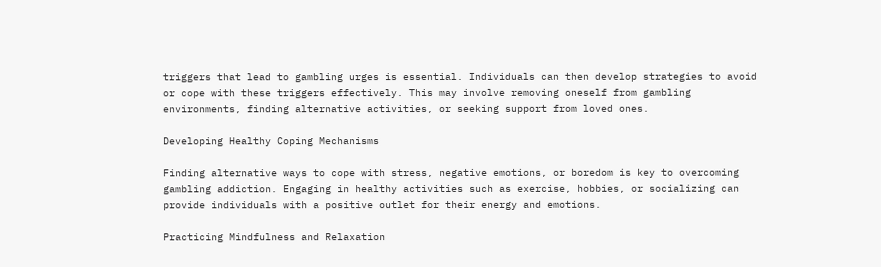triggers that lead to gambling urges is essential. Individuals can then develop strategies to avoid or cope with these triggers effectively. This may involve removing oneself from gambling environments, finding alternative activities, or seeking support from loved ones.

Developing Healthy Coping Mechanisms

Finding alternative ways to cope with stress, negative emotions, or boredom is key to overcoming gambling addiction. Engaging in healthy activities such as exercise, hobbies, or socializing can provide individuals with a positive outlet for their energy and emotions.

Practicing Mindfulness and Relaxation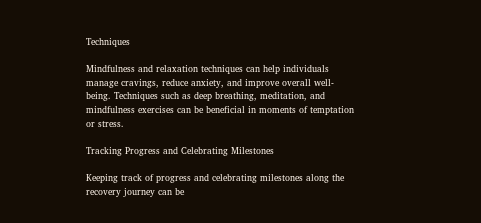Techniques

Mindfulness and relaxation techniques can help individuals manage cravings, reduce anxiety, and improve overall well-being. Techniques such as deep breathing, meditation, and mindfulness exercises can be beneficial in moments of temptation or stress.

Tracking Progress and Celebrating Milestones

Keeping track of progress and celebrating milestones along the recovery journey can be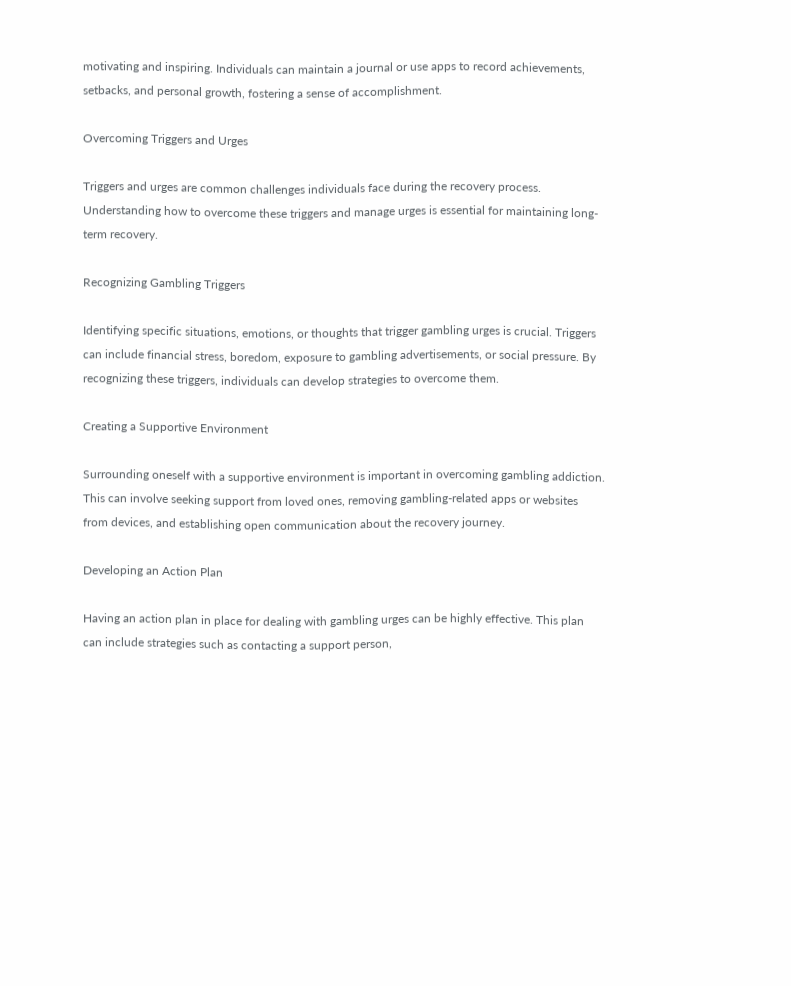motivating and inspiring. Individuals can maintain a journal or use apps to record achievements, setbacks, and personal growth, fostering a sense of accomplishment.

Overcoming Triggers and Urges

Triggers and urges are common challenges individuals face during the recovery process. Understanding how to overcome these triggers and manage urges is essential for maintaining long-term recovery.

Recognizing Gambling Triggers

Identifying specific situations, emotions, or thoughts that trigger gambling urges is crucial. Triggers can include financial stress, boredom, exposure to gambling advertisements, or social pressure. By recognizing these triggers, individuals can develop strategies to overcome them.

Creating a Supportive Environment

Surrounding oneself with a supportive environment is important in overcoming gambling addiction. This can involve seeking support from loved ones, removing gambling-related apps or websites from devices, and establishing open communication about the recovery journey.

Developing an Action Plan

Having an action plan in place for dealing with gambling urges can be highly effective. This plan can include strategies such as contacting a support person,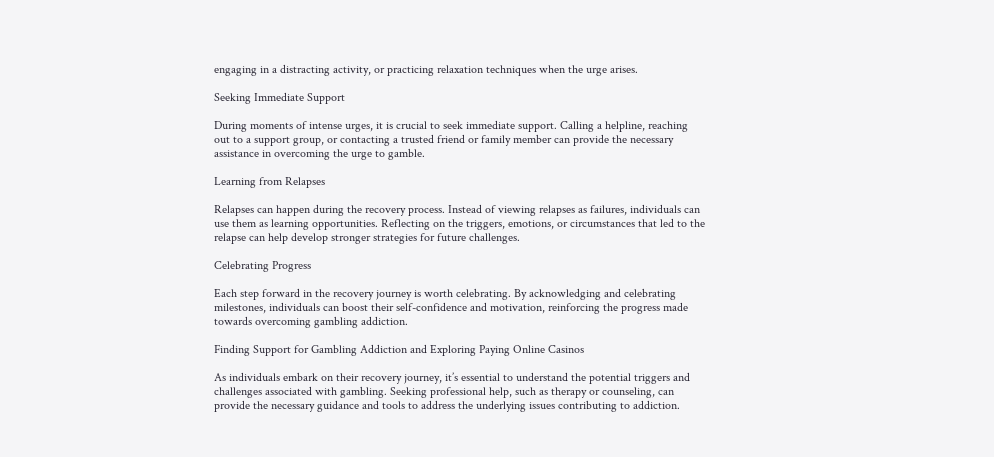engaging in a distracting activity, or practicing relaxation techniques when the urge arises.

Seeking Immediate Support

During moments of intense urges, it is crucial to seek immediate support. Calling a helpline, reaching out to a support group, or contacting a trusted friend or family member can provide the necessary assistance in overcoming the urge to gamble.

Learning from Relapses

Relapses can happen during the recovery process. Instead of viewing relapses as failures, individuals can use them as learning opportunities. Reflecting on the triggers, emotions, or circumstances that led to the relapse can help develop stronger strategies for future challenges.

Celebrating Progress

Each step forward in the recovery journey is worth celebrating. By acknowledging and celebrating milestones, individuals can boost their self-confidence and motivation, reinforcing the progress made towards overcoming gambling addiction.

Finding Support for Gambling Addiction and Exploring Paying Online Casinos

As individuals embark on their recovery journey, it’s essential to understand the potential triggers and challenges associated with gambling. Seeking professional help, such as therapy or counseling, can provide the necessary guidance and tools to address the underlying issues contributing to addiction.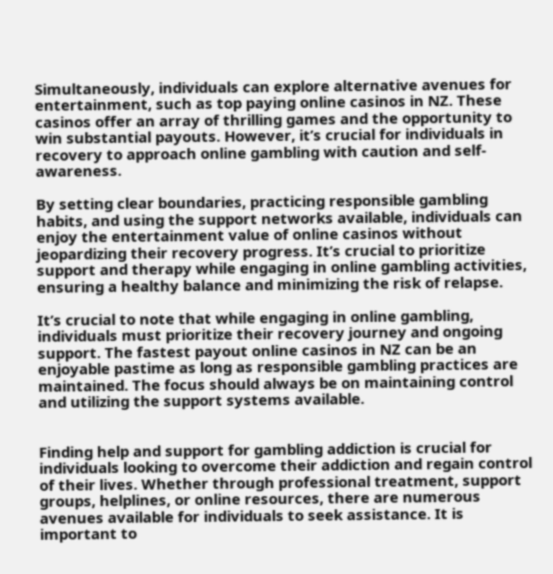Simultaneously, individuals can explore alternative avenues for entertainment, such as top paying online casinos in NZ. These casinos offer an array of thrilling games and the opportunity to win substantial payouts. However, it’s crucial for individuals in recovery to approach online gambling with caution and self-awareness.

By setting clear boundaries, practicing responsible gambling habits, and using the support networks available, individuals can enjoy the entertainment value of online casinos without jeopardizing their recovery progress. It’s crucial to prioritize support and therapy while engaging in online gambling activities, ensuring a healthy balance and minimizing the risk of relapse.

It’s crucial to note that while engaging in online gambling, individuals must prioritize their recovery journey and ongoing support. The fastest payout online casinos in NZ can be an enjoyable pastime as long as responsible gambling practices are maintained. The focus should always be on maintaining control and utilizing the support systems available.


Finding help and support for gambling addiction is crucial for individuals looking to overcome their addiction and regain control of their lives. Whether through professional treatment, support groups, helplines, or online resources, there are numerous avenues available for individuals to seek assistance. It is important to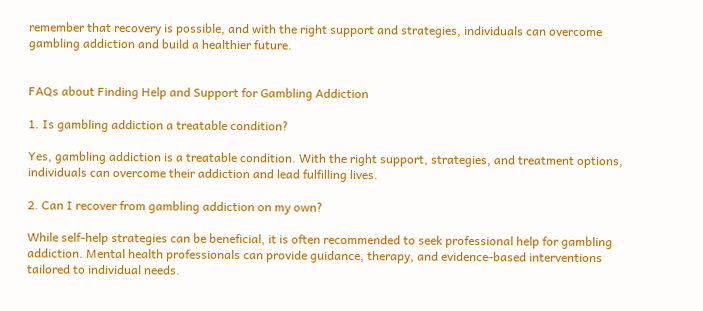remember that recovery is possible, and with the right support and strategies, individuals can overcome gambling addiction and build a healthier future.


FAQs about Finding Help and Support for Gambling Addiction

1. Is gambling addiction a treatable condition?

Yes, gambling addiction is a treatable condition. With the right support, strategies, and treatment options, individuals can overcome their addiction and lead fulfilling lives.

2. Can I recover from gambling addiction on my own?

While self-help strategies can be beneficial, it is often recommended to seek professional help for gambling addiction. Mental health professionals can provide guidance, therapy, and evidence-based interventions tailored to individual needs.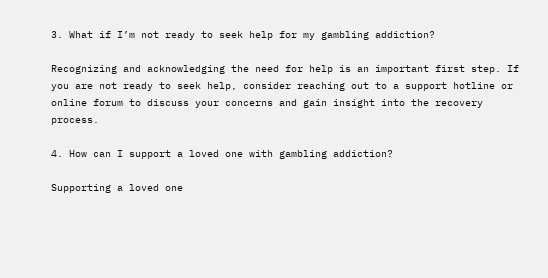3. What if I’m not ready to seek help for my gambling addiction?

Recognizing and acknowledging the need for help is an important first step. If you are not ready to seek help, consider reaching out to a support hotline or online forum to discuss your concerns and gain insight into the recovery process.

4. How can I support a loved one with gambling addiction?

Supporting a loved one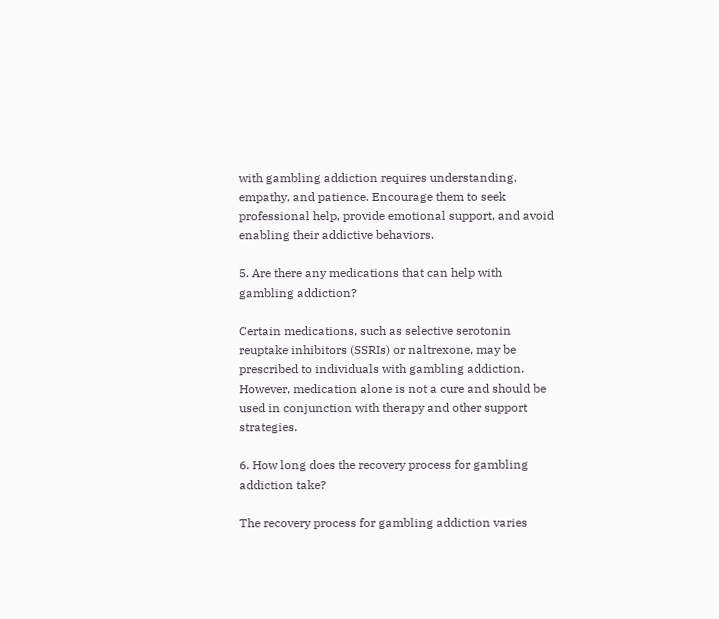with gambling addiction requires understanding, empathy, and patience. Encourage them to seek professional help, provide emotional support, and avoid enabling their addictive behaviors.

5. Are there any medications that can help with gambling addiction?

Certain medications, such as selective serotonin reuptake inhibitors (SSRIs) or naltrexone, may be prescribed to individuals with gambling addiction. However, medication alone is not a cure and should be used in conjunction with therapy and other support strategies.

6. How long does the recovery process for gambling addiction take?

The recovery process for gambling addiction varies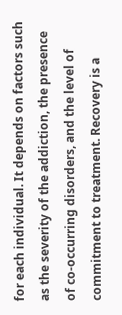for each individual. It depends on factors such as the severity of the addiction, the presence of co-occurring disorders, and the level of commitment to treatment. Recovery is a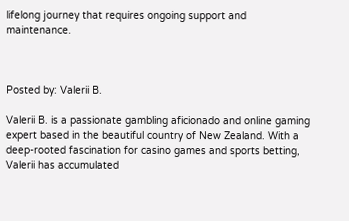lifelong journey that requires ongoing support and maintenance.



Posted by: Valerii B.

Valerii B. is a passionate gambling aficionado and online gaming expert based in the beautiful country of New Zealand. With a deep-rooted fascination for casino games and sports betting, Valerii has accumulated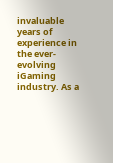invaluable years of experience in the ever-evolving iGaming industry. As a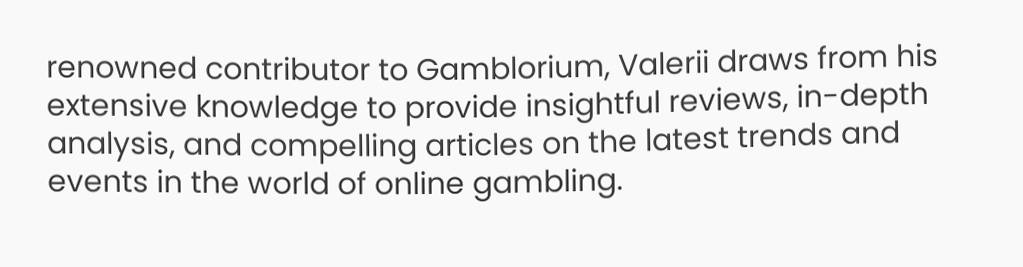renowned contributor to Gamblorium, Valerii draws from his extensive knowledge to provide insightful reviews, in-depth analysis, and compelling articles on the latest trends and events in the world of online gambling.